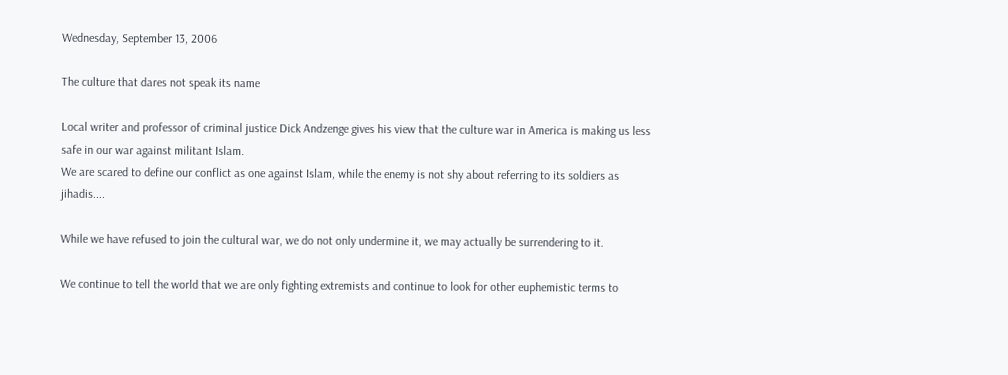Wednesday, September 13, 2006

The culture that dares not speak its name

Local writer and professor of criminal justice Dick Andzenge gives his view that the culture war in America is making us less safe in our war against militant Islam.
We are scared to define our conflict as one against Islam, while the enemy is not shy about referring to its soldiers as jihadis....

While we have refused to join the cultural war, we do not only undermine it, we may actually be surrendering to it.

We continue to tell the world that we are only fighting extremists and continue to look for other euphemistic terms to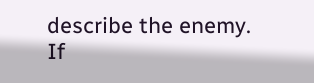describe the enemy. If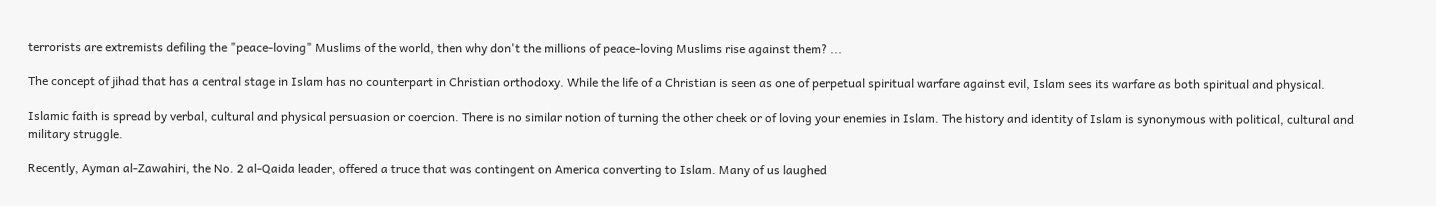terrorists are extremists defiling the "peace-loving" Muslims of the world, then why don't the millions of peace-loving Muslims rise against them? ...

The concept of jihad that has a central stage in Islam has no counterpart in Christian orthodoxy. While the life of a Christian is seen as one of perpetual spiritual warfare against evil, Islam sees its warfare as both spiritual and physical.

Islamic faith is spread by verbal, cultural and physical persuasion or coercion. There is no similar notion of turning the other cheek or of loving your enemies in Islam. The history and identity of Islam is synonymous with political, cultural and military struggle.

Recently, Ayman al-Zawahiri, the No. 2 al-Qaida leader, offered a truce that was contingent on America converting to Islam. Many of us laughed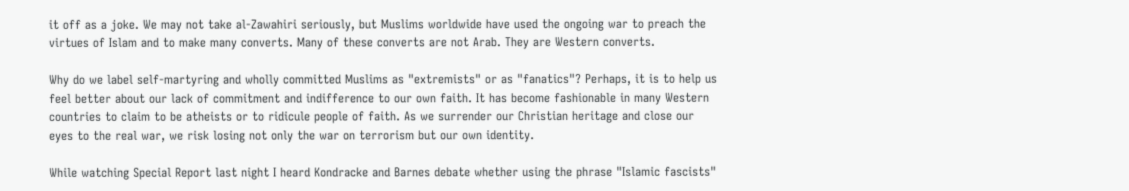it off as a joke. We may not take al-Zawahiri seriously, but Muslims worldwide have used the ongoing war to preach the virtues of Islam and to make many converts. Many of these converts are not Arab. They are Western converts.

Why do we label self-martyring and wholly committed Muslims as "extremists" or as "fanatics"? Perhaps, it is to help us feel better about our lack of commitment and indifference to our own faith. It has become fashionable in many Western countries to claim to be atheists or to ridicule people of faith. As we surrender our Christian heritage and close our eyes to the real war, we risk losing not only the war on terrorism but our own identity.

While watching Special Report last night I heard Kondracke and Barnes debate whether using the phrase "Islamic fascists"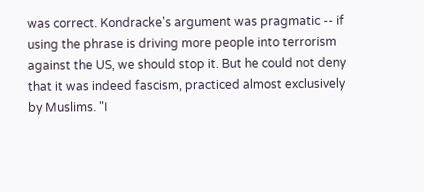was correct. Kondracke's argument was pragmatic -- if using the phrase is driving more people into terrorism against the US, we should stop it. But he could not deny that it was indeed fascism, practiced almost exclusively by Muslims. "I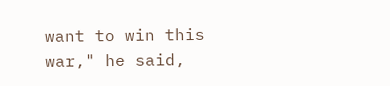want to win this war," he said,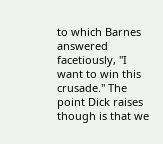to which Barnes answered facetiously, "I want to win this crusade." The point Dick raises though is that we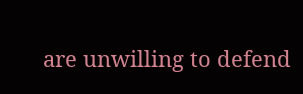are unwilling to defend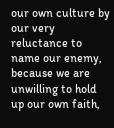our own culture by our very reluctance to name our enemy, because we are unwilling to hold up our own faith,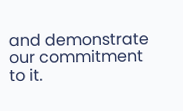and demonstrate our commitment to it.